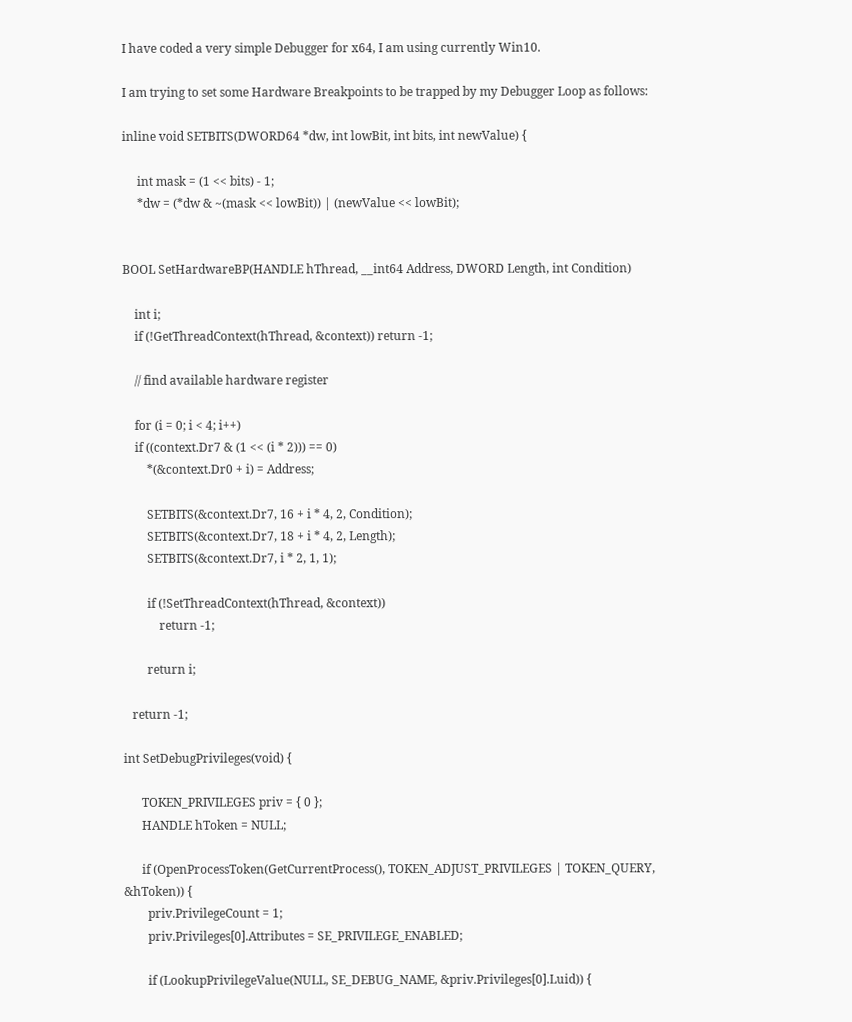I have coded a very simple Debugger for x64, I am using currently Win10.

I am trying to set some Hardware Breakpoints to be trapped by my Debugger Loop as follows:

inline void SETBITS(DWORD64 *dw, int lowBit, int bits, int newValue) {

     int mask = (1 << bits) - 1;
     *dw = (*dw & ~(mask << lowBit)) | (newValue << lowBit);


BOOL SetHardwareBP(HANDLE hThread, __int64 Address, DWORD Length, int Condition)

    int i;
    if (!GetThreadContext(hThread, &context)) return -1;

    // find available hardware register

    for (i = 0; i < 4; i++)
    if ((context.Dr7 & (1 << (i * 2))) == 0)
        *(&context.Dr0 + i) = Address;

        SETBITS(&context.Dr7, 16 + i * 4, 2, Condition);
        SETBITS(&context.Dr7, 18 + i * 4, 2, Length);
        SETBITS(&context.Dr7, i * 2, 1, 1);

        if (!SetThreadContext(hThread, &context))
            return -1;

        return i;

   return -1;

int SetDebugPrivileges(void) {

      TOKEN_PRIVILEGES priv = { 0 };
      HANDLE hToken = NULL;

      if (OpenProcessToken(GetCurrentProcess(), TOKEN_ADJUST_PRIVILEGES | TOKEN_QUERY, &hToken)) {
        priv.PrivilegeCount = 1;
        priv.Privileges[0].Attributes = SE_PRIVILEGE_ENABLED;

        if (LookupPrivilegeValue(NULL, SE_DEBUG_NAME, &priv.Privileges[0].Luid)) {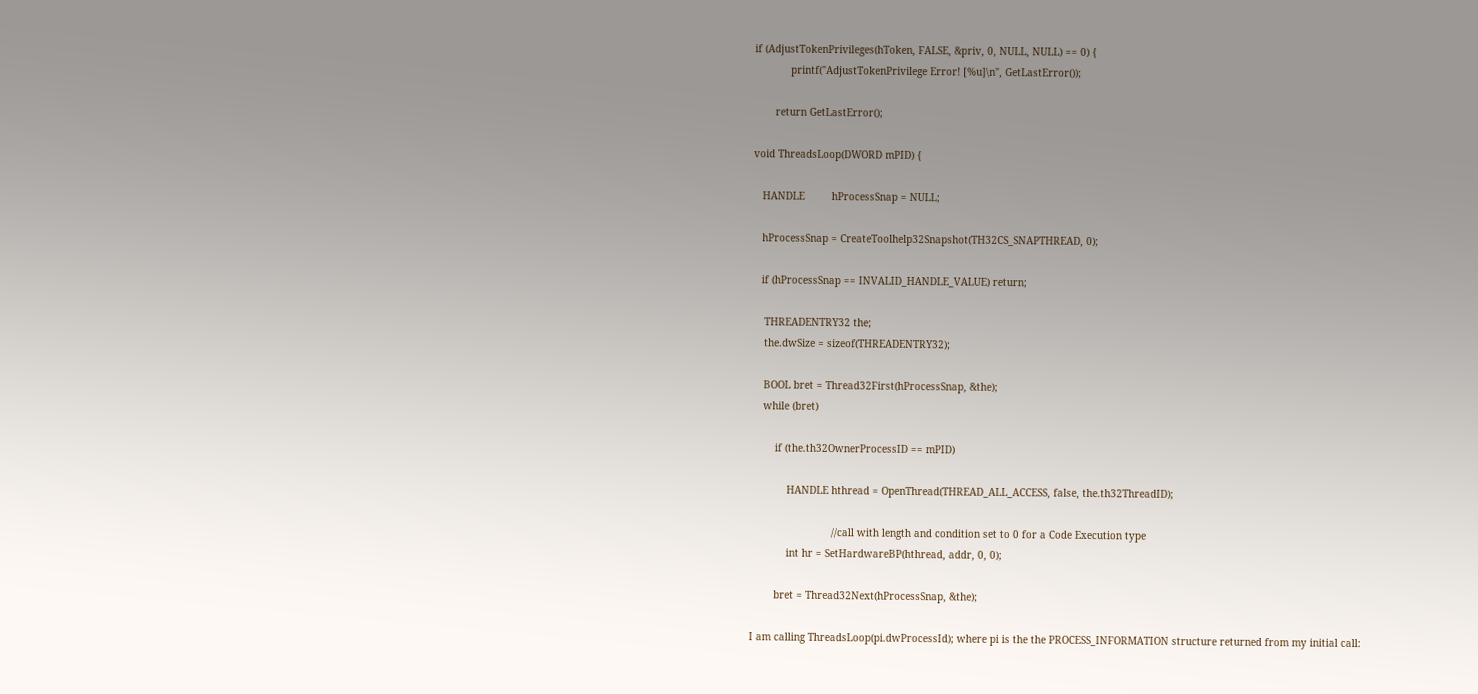if (AdjustTokenPrivileges(hToken, FALSE, &priv, 0, NULL, NULL) == 0) {
            printf("AdjustTokenPrivilege Error! [%u]\n", GetLastError());

       return GetLastError();

void ThreadsLoop(DWORD mPID) {

   HANDLE         hProcessSnap = NULL;

   hProcessSnap = CreateToolhelp32Snapshot(TH32CS_SNAPTHREAD, 0);

   if (hProcessSnap == INVALID_HANDLE_VALUE) return;

    THREADENTRY32 the;
    the.dwSize = sizeof(THREADENTRY32);

    BOOL bret = Thread32First(hProcessSnap, &the);
    while (bret)

        if (the.th32OwnerProcessID == mPID)

            HANDLE hthread = OpenThread(THREAD_ALL_ACCESS, false, the.th32ThreadID);

                           //call with length and condition set to 0 for a Code Execution type
            int hr = SetHardwareBP(hthread, addr, 0, 0);

        bret = Thread32Next(hProcessSnap, &the);

I am calling ThreadsLoop(pi.dwProcessId); where pi is the the PROCESS_INFORMATION structure returned from my initial call: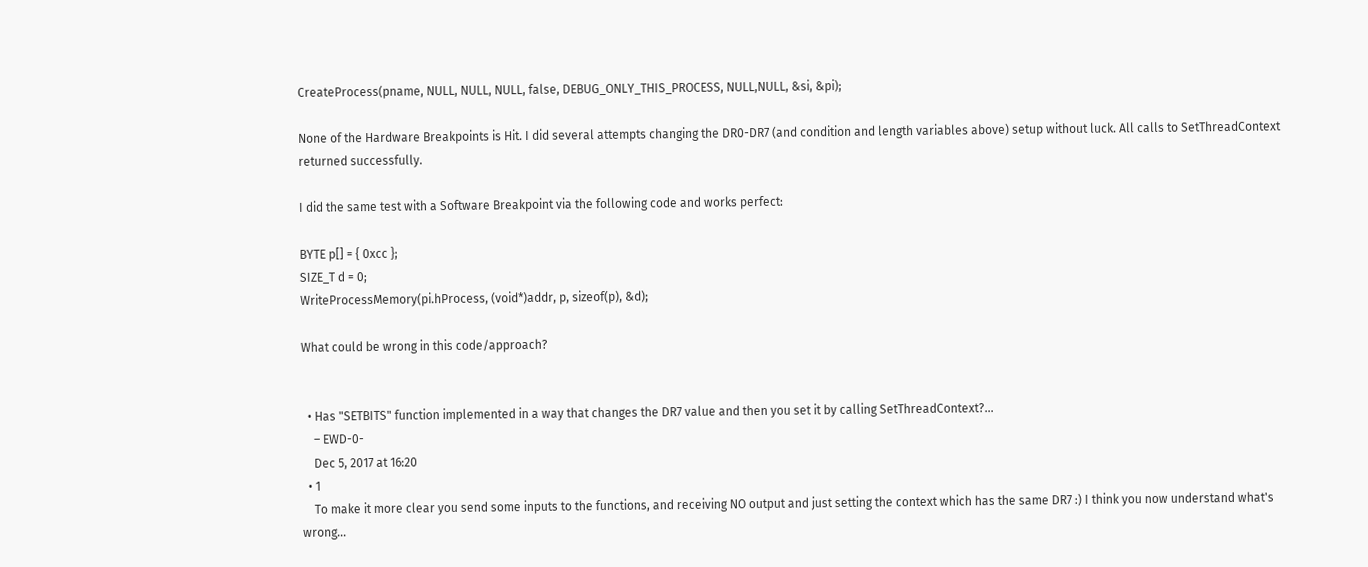CreateProcess(pname, NULL, NULL, NULL, false, DEBUG_ONLY_THIS_PROCESS, NULL,NULL, &si, &pi);

None of the Hardware Breakpoints is Hit. I did several attempts changing the DR0-DR7 (and condition and length variables above) setup without luck. All calls to SetThreadContext returned successfully.

I did the same test with a Software Breakpoint via the following code and works perfect:

BYTE p[] = { 0xcc };
SIZE_T d = 0;
WriteProcessMemory(pi.hProcess, (void*)addr, p, sizeof(p), &d);

What could be wrong in this code/approach?


  • Has "SETBITS" function implemented in a way that changes the DR7 value and then you set it by calling SetThreadContext?...
    – EWD-0-
    Dec 5, 2017 at 16:20
  • 1
    To make it more clear you send some inputs to the functions, and receiving NO output and just setting the context which has the same DR7 :) I think you now understand what's wrong...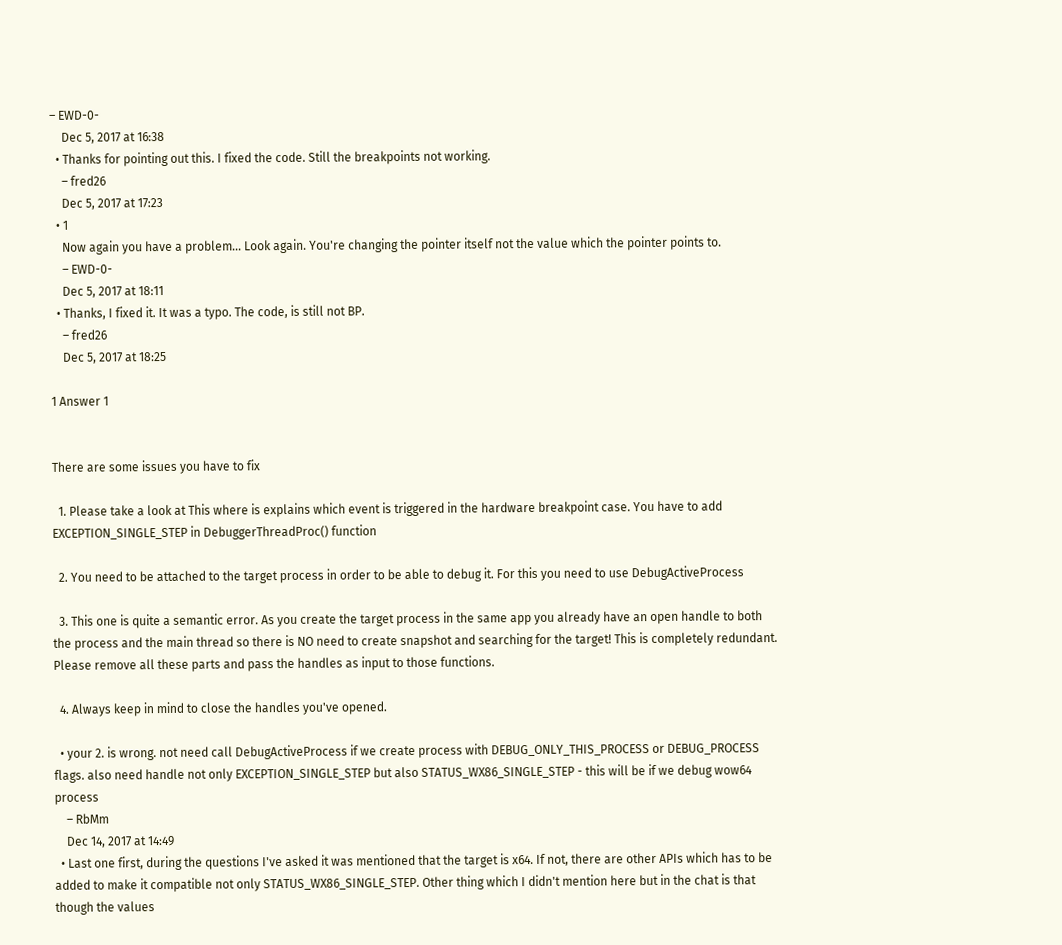– EWD-0-
    Dec 5, 2017 at 16:38
  • Thanks for pointing out this. I fixed the code. Still the breakpoints not working.
    – fred26
    Dec 5, 2017 at 17:23
  • 1
    Now again you have a problem... Look again. You're changing the pointer itself not the value which the pointer points to.
    – EWD-0-
    Dec 5, 2017 at 18:11
  • Thanks, I fixed it. It was a typo. The code, is still not BP.
    – fred26
    Dec 5, 2017 at 18:25

1 Answer 1


There are some issues you have to fix

  1. Please take a look at This where is explains which event is triggered in the hardware breakpoint case. You have to add EXCEPTION_SINGLE_STEP in DebuggerThreadProc() function

  2. You need to be attached to the target process in order to be able to debug it. For this you need to use DebugActiveProcess

  3. This one is quite a semantic error. As you create the target process in the same app you already have an open handle to both the process and the main thread so there is NO need to create snapshot and searching for the target! This is completely redundant. Please remove all these parts and pass the handles as input to those functions.

  4. Always keep in mind to close the handles you've opened.

  • your 2. is wrong. not need call DebugActiveProcess if we create process with DEBUG_ONLY_THIS_PROCESS or DEBUG_PROCESS flags. also need handle not only EXCEPTION_SINGLE_STEP but also STATUS_WX86_SINGLE_STEP - this will be if we debug wow64 process
    – RbMm
    Dec 14, 2017 at 14:49
  • Last one first, during the questions I've asked it was mentioned that the target is x64. If not, there are other APIs which has to be added to make it compatible not only STATUS_WX86_SINGLE_STEP. Other thing which I didn't mention here but in the chat is that though the values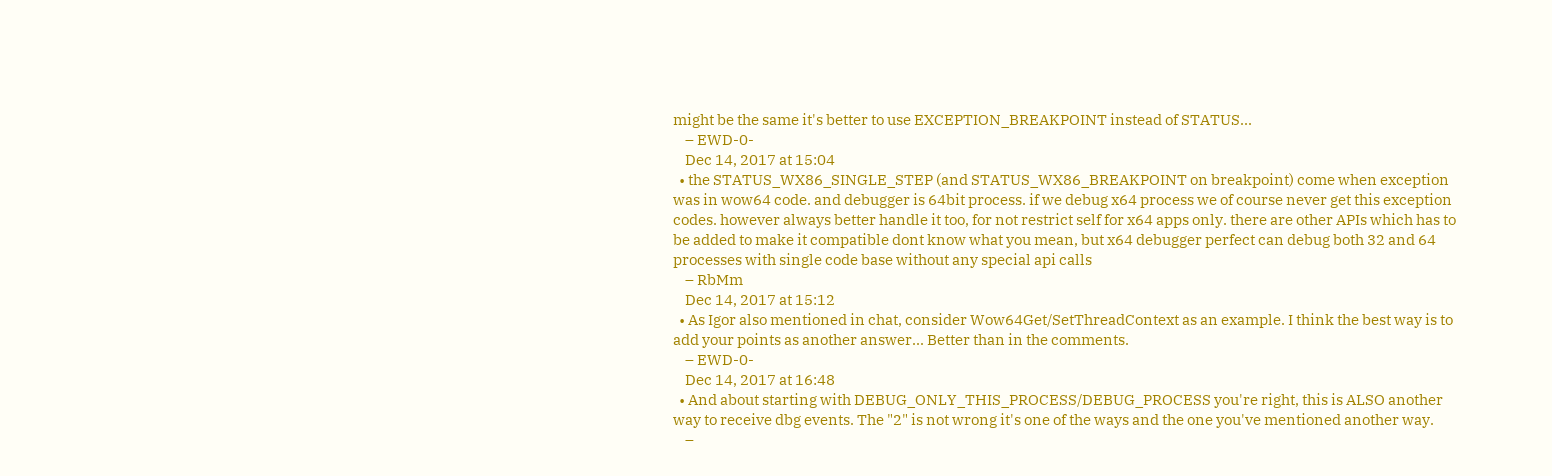might be the same it's better to use EXCEPTION_BREAKPOINT instead of STATUS...
    – EWD-0-
    Dec 14, 2017 at 15:04
  • the STATUS_WX86_SINGLE_STEP (and STATUS_WX86_BREAKPOINT on breakpoint) come when exception was in wow64 code. and debugger is 64bit process. if we debug x64 process we of course never get this exception codes. however always better handle it too, for not restrict self for x64 apps only. there are other APIs which has to be added to make it compatible dont know what you mean, but x64 debugger perfect can debug both 32 and 64 processes with single code base without any special api calls
    – RbMm
    Dec 14, 2017 at 15:12
  • As Igor also mentioned in chat, consider Wow64Get/SetThreadContext as an example. I think the best way is to add your points as another answer... Better than in the comments.
    – EWD-0-
    Dec 14, 2017 at 16:48
  • And about starting with DEBUG_ONLY_THIS_PROCESS/DEBUG_PROCESS you're right, this is ALSO another way to receive dbg events. The "2" is not wrong it's one of the ways and the one you've mentioned another way.
    –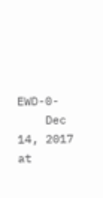EWD-0-
    Dec 14, 2017 at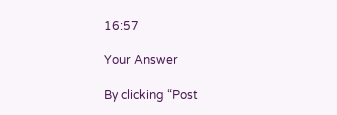16:57

Your Answer

By clicking “Post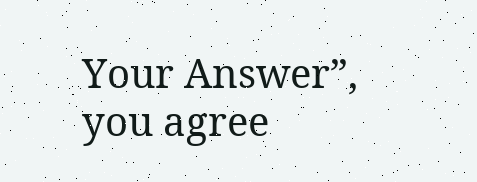Your Answer”, you agree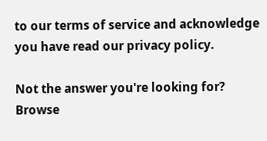to our terms of service and acknowledge you have read our privacy policy.

Not the answer you're looking for? Browse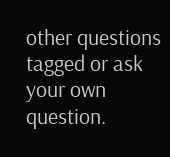other questions tagged or ask your own question.